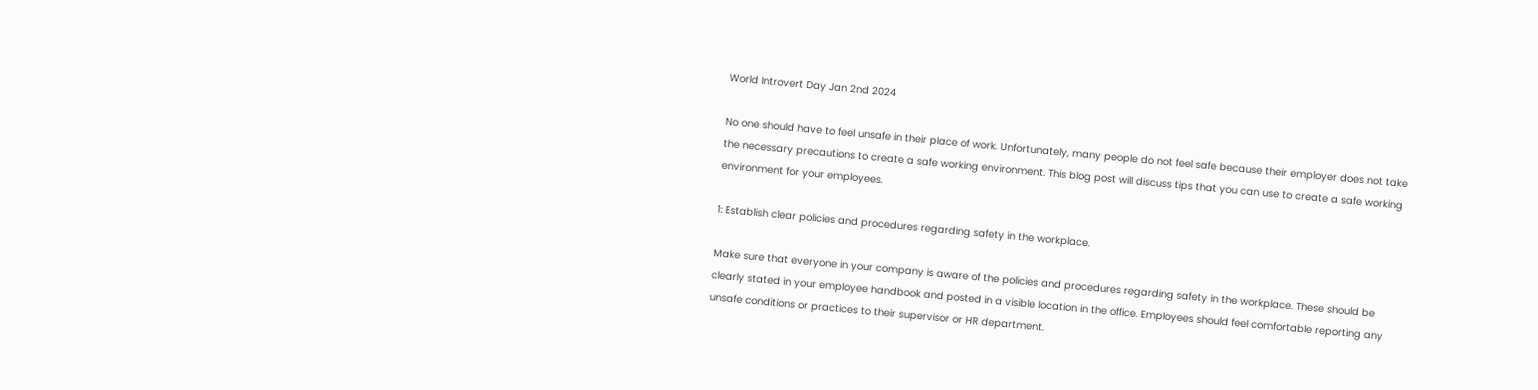World Introvert Day Jan 2nd 2024

No one should have to feel unsafe in their place of work. Unfortunately, many people do not feel safe because their employer does not take the necessary precautions to create a safe working environment. This blog post will discuss tips that you can use to create a safe working environment for your employees.

1: Establish clear policies and procedures regarding safety in the workplace.

Make sure that everyone in your company is aware of the policies and procedures regarding safety in the workplace. These should be clearly stated in your employee handbook and posted in a visible location in the office. Employees should feel comfortable reporting any unsafe conditions or practices to their supervisor or HR department.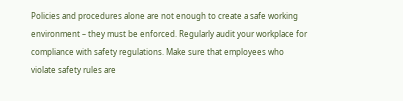Policies and procedures alone are not enough to create a safe working environment – they must be enforced. Regularly audit your workplace for compliance with safety regulations. Make sure that employees who violate safety rules are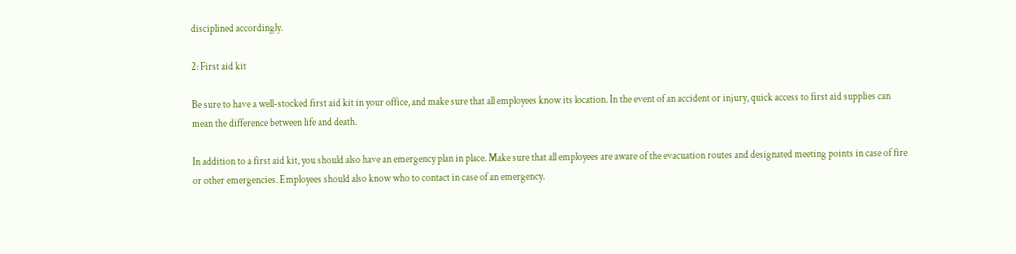disciplined accordingly.

2: First aid kit

Be sure to have a well-stocked first aid kit in your office, and make sure that all employees know its location. In the event of an accident or injury, quick access to first aid supplies can mean the difference between life and death.

In addition to a first aid kit, you should also have an emergency plan in place. Make sure that all employees are aware of the evacuation routes and designated meeting points in case of fire or other emergencies. Employees should also know who to contact in case of an emergency.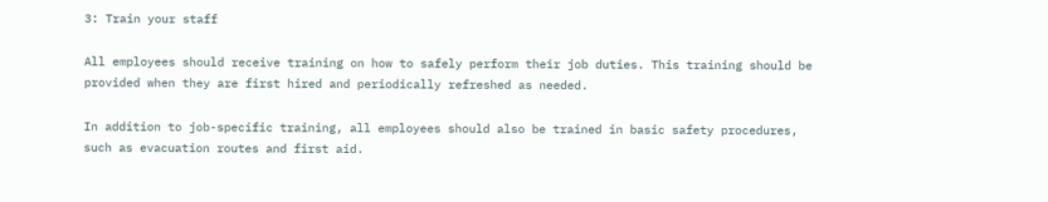3: Train your staff

All employees should receive training on how to safely perform their job duties. This training should be provided when they are first hired and periodically refreshed as needed.

In addition to job-specific training, all employees should also be trained in basic safety procedures, such as evacuation routes and first aid.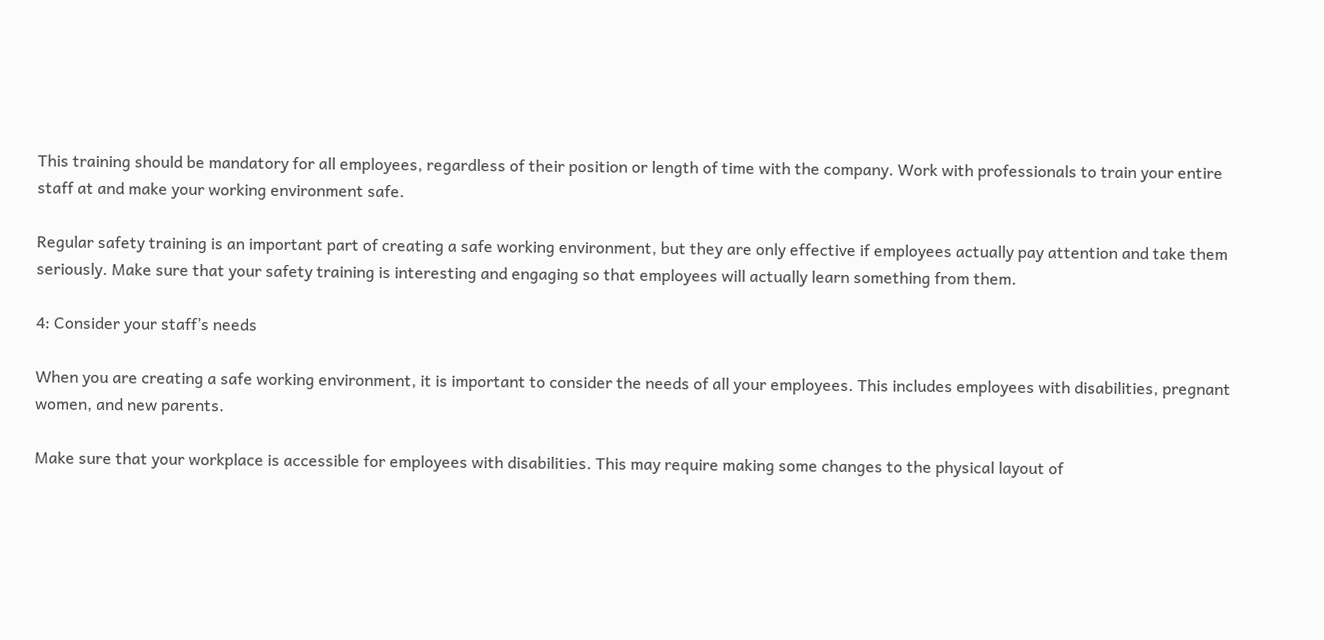This training should be mandatory for all employees, regardless of their position or length of time with the company. Work with professionals to train your entire staff at and make your working environment safe.

Regular safety training is an important part of creating a safe working environment, but they are only effective if employees actually pay attention and take them seriously. Make sure that your safety training is interesting and engaging so that employees will actually learn something from them.

4: Consider your staff’s needs

When you are creating a safe working environment, it is important to consider the needs of all your employees. This includes employees with disabilities, pregnant women, and new parents.

Make sure that your workplace is accessible for employees with disabilities. This may require making some changes to the physical layout of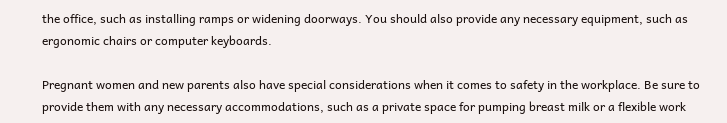the office, such as installing ramps or widening doorways. You should also provide any necessary equipment, such as ergonomic chairs or computer keyboards.

Pregnant women and new parents also have special considerations when it comes to safety in the workplace. Be sure to provide them with any necessary accommodations, such as a private space for pumping breast milk or a flexible work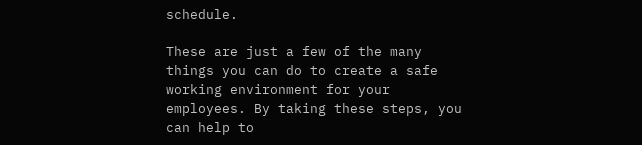schedule.

These are just a few of the many things you can do to create a safe working environment for your employees. By taking these steps, you can help to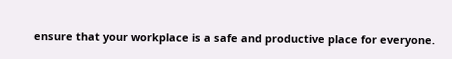ensure that your workplace is a safe and productive place for everyone.